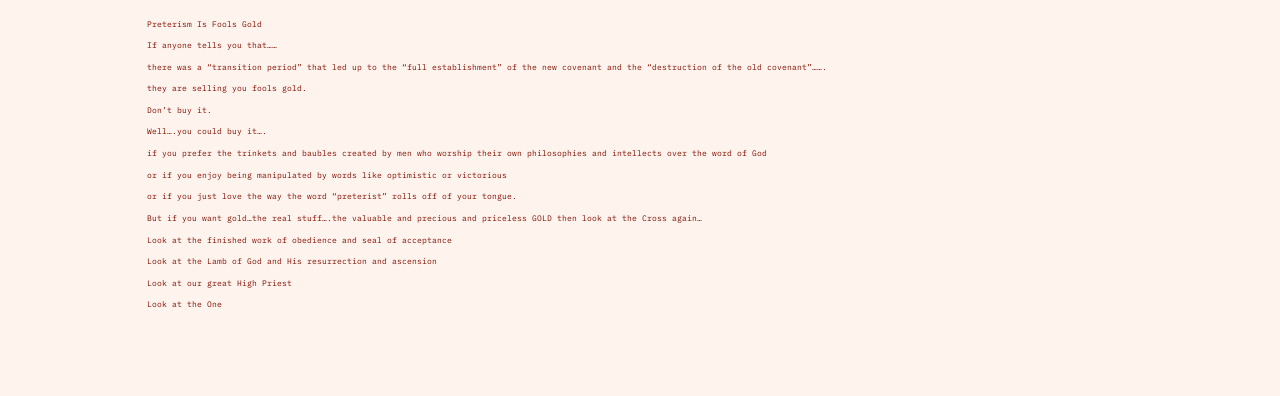Preterism Is Fools Gold

If anyone tells you that……

there was a “transition period” that led up to the “full establishment” of the new covenant and the “destruction of the old covenant”…….

they are selling you fools gold.

Don’t buy it.

Well….you could buy it….

if you prefer the trinkets and baubles created by men who worship their own philosophies and intellects over the word of God

or if you enjoy being manipulated by words like optimistic or victorious

or if you just love the way the word “preterist” rolls off of your tongue.

But if you want gold…the real stuff….the valuable and precious and priceless GOLD then look at the Cross again…

Look at the finished work of obedience and seal of acceptance

Look at the Lamb of God and His resurrection and ascension

Look at our great High Priest

Look at the One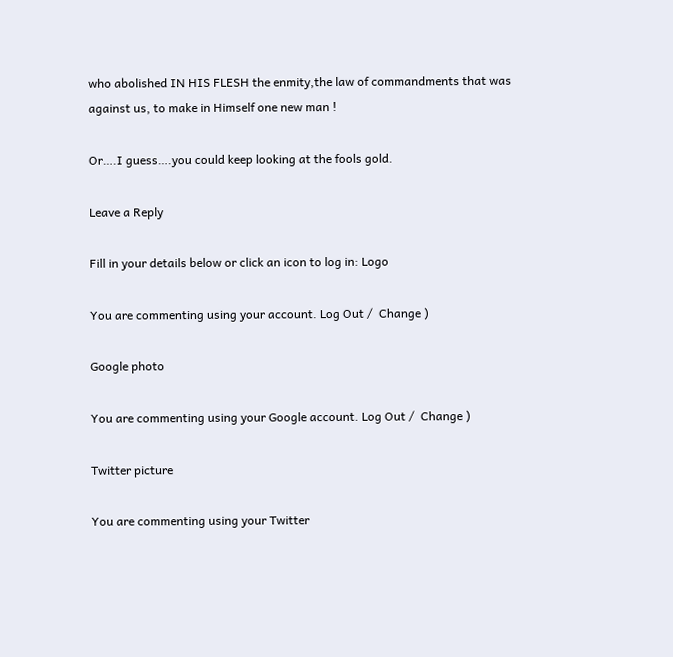who abolished IN HIS FLESH the enmity,the law of commandments that was against us, to make in Himself one new man !

Or….I guess….you could keep looking at the fools gold.

Leave a Reply

Fill in your details below or click an icon to log in: Logo

You are commenting using your account. Log Out /  Change )

Google photo

You are commenting using your Google account. Log Out /  Change )

Twitter picture

You are commenting using your Twitter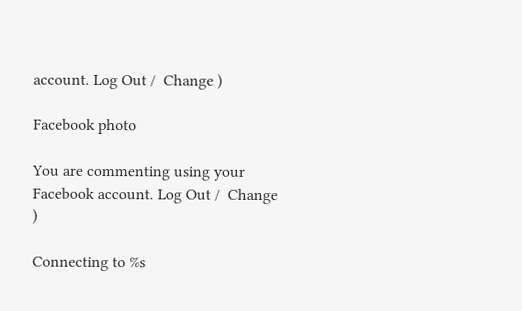account. Log Out /  Change )

Facebook photo

You are commenting using your Facebook account. Log Out /  Change )

Connecting to %s